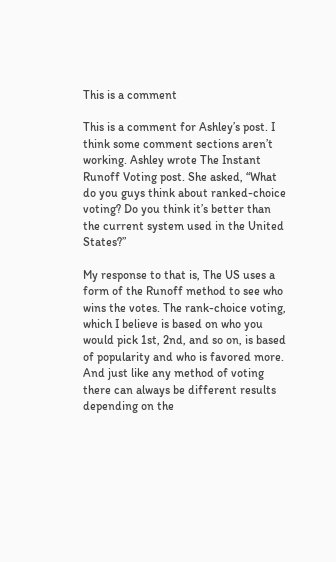This is a comment

This is a comment for Ashley’s post. I think some comment sections aren’t working. Ashley wrote The Instant Runoff Voting post. She asked, “What do you guys think about ranked-choice voting? Do you think it’s better than the current system used in the United States?”

My response to that is, The US uses a form of the Runoff method to see who wins the votes. The rank-choice voting, which I believe is based on who you would pick 1st, 2nd, and so on, is based of popularity and who is favored more. And just like any method of voting there can always be different results depending on the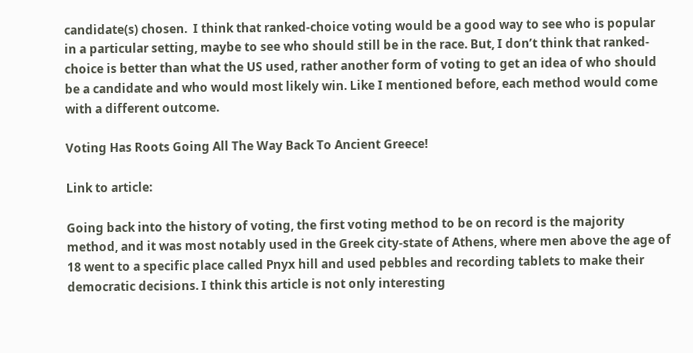candidate(s) chosen.  I think that ranked-choice voting would be a good way to see who is popular in a particular setting, maybe to see who should still be in the race. But, I don’t think that ranked-choice is better than what the US used, rather another form of voting to get an idea of who should be a candidate and who would most likely win. Like I mentioned before, each method would come with a different outcome.

Voting Has Roots Going All The Way Back To Ancient Greece!

Link to article:

Going back into the history of voting, the first voting method to be on record is the majority method, and it was most notably used in the Greek city-state of Athens, where men above the age of 18 went to a specific place called Pnyx hill and used pebbles and recording tablets to make their democratic decisions. I think this article is not only interesting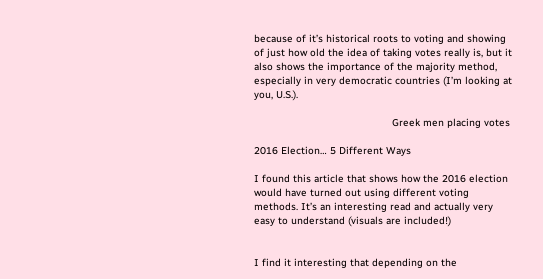because of it’s historical roots to voting and showing of just how old the idea of taking votes really is, but it also shows the importance of the majority method, especially in very democratic countries (I’m looking at you, U.S.).

                                              Greek men placing votes

2016 Election… 5 Different Ways

I found this article that shows how the 2016 election would have turned out using different voting methods. It’s an interesting read and actually very easy to understand (visuals are included!)


I find it interesting that depending on the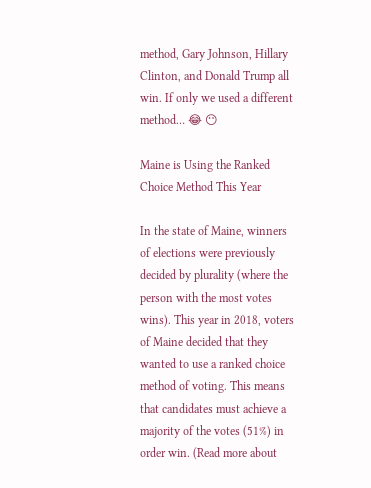method, Gary Johnson, Hillary Clinton, and Donald Trump all win. If only we used a different method… 😂 😶

Maine is Using the Ranked Choice Method This Year

In the state of Maine, winners of elections were previously decided by plurality (where the person with the most votes wins). This year in 2018, voters of Maine decided that they wanted to use a ranked choice method of voting. This means that candidates must achieve a majority of the votes (51%) in order win. (Read more about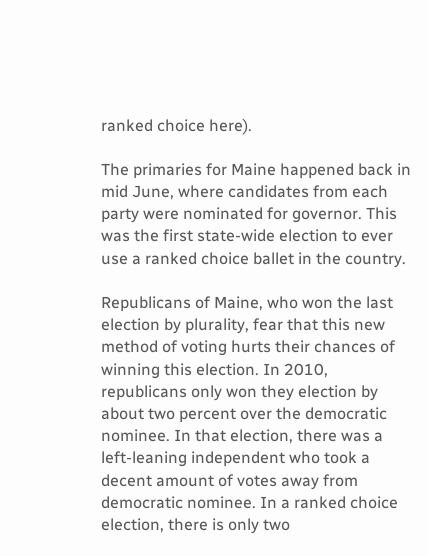ranked choice here).

The primaries for Maine happened back in mid June, where candidates from each party were nominated for governor. This was the first state-wide election to ever use a ranked choice ballet in the country.

Republicans of Maine, who won the last election by plurality, fear that this new method of voting hurts their chances of winning this election. In 2010, republicans only won they election by about two percent over the democratic nominee. In that election, there was a left-leaning independent who took a decent amount of votes away from democratic nominee. In a ranked choice election, there is only two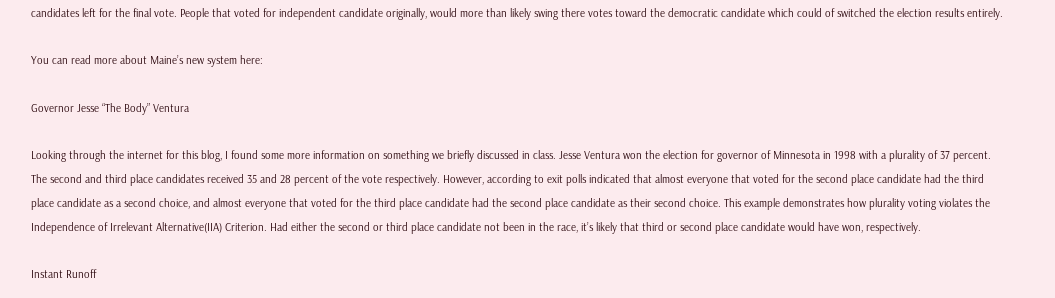candidates left for the final vote. People that voted for independent candidate originally, would more than likely swing there votes toward the democratic candidate which could of switched the election results entirely.

You can read more about Maine’s new system here:

Governor Jesse “The Body” Ventura

Looking through the internet for this blog, I found some more information on something we briefly discussed in class. Jesse Ventura won the election for governor of Minnesota in 1998 with a plurality of 37 percent. The second and third place candidates received 35 and 28 percent of the vote respectively. However, according to exit polls indicated that almost everyone that voted for the second place candidate had the third place candidate as a second choice, and almost everyone that voted for the third place candidate had the second place candidate as their second choice. This example demonstrates how plurality voting violates the Independence of Irrelevant Alternative(IIA) Criterion. Had either the second or third place candidate not been in the race, it’s likely that third or second place candidate would have won, respectively.

Instant Runoff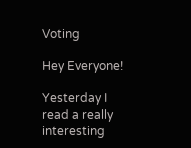Voting

Hey Everyone!

Yesterday I read a really interesting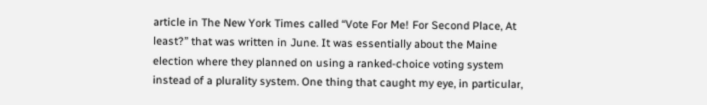article in The New York Times called “Vote For Me! For Second Place, At least?” that was written in June. It was essentially about the Maine election where they planned on using a ranked-choice voting system instead of a plurality system. One thing that caught my eye, in particular,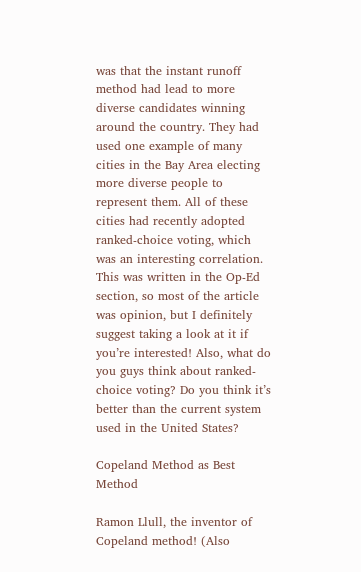was that the instant runoff method had lead to more diverse candidates winning around the country. They had used one example of many cities in the Bay Area electing more diverse people to represent them. All of these cities had recently adopted ranked-choice voting, which was an interesting correlation. This was written in the Op-Ed section, so most of the article was opinion, but I definitely suggest taking a look at it if you’re interested! Also, what do you guys think about ranked-choice voting? Do you think it’s better than the current system used in the United States?

Copeland Method as Best Method

Ramon Llull, the inventor of Copeland method! (Also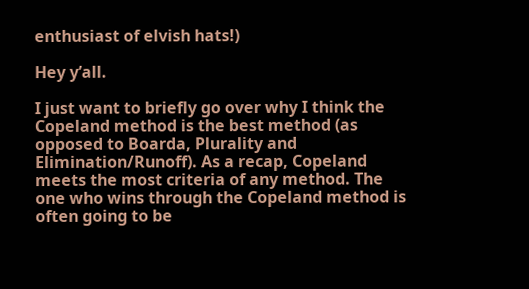enthusiast of elvish hats!)

Hey y’all.

I just want to briefly go over why I think the Copeland method is the best method (as opposed to Boarda, Plurality and Elimination/Runoff). As a recap, Copeland meets the most criteria of any method. The one who wins through the Copeland method is often going to be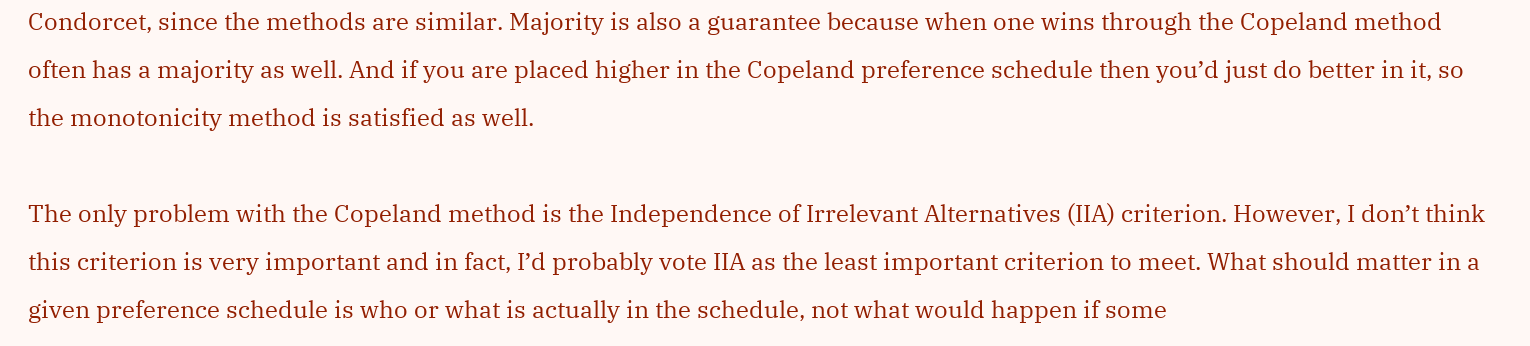Condorcet, since the methods are similar. Majority is also a guarantee because when one wins through the Copeland method often has a majority as well. And if you are placed higher in the Copeland preference schedule then you’d just do better in it, so the monotonicity method is satisfied as well.

The only problem with the Copeland method is the Independence of Irrelevant Alternatives (IIA) criterion. However, I don’t think this criterion is very important and in fact, I’d probably vote IIA as the least important criterion to meet. What should matter in a given preference schedule is who or what is actually in the schedule, not what would happen if some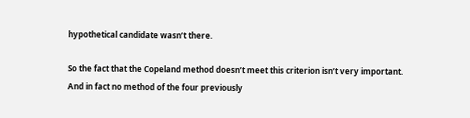hypothetical candidate wasn’t there.

So the fact that the Copeland method doesn’t meet this criterion isn’t very important. And in fact no method of the four previously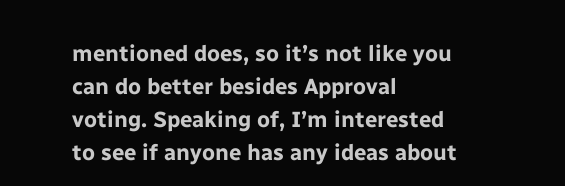mentioned does, so it’s not like you can do better besides Approval voting. Speaking of, I’m interested to see if anyone has any ideas about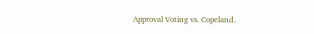Approval Voting vs. Copeland.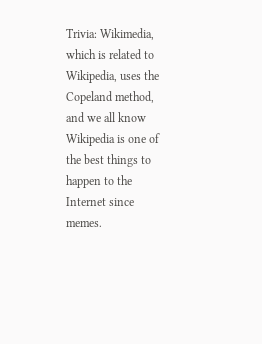Trivia: Wikimedia, which is related to Wikipedia, uses the Copeland method, and we all know Wikipedia is one of the best things to happen to the Internet since memes.